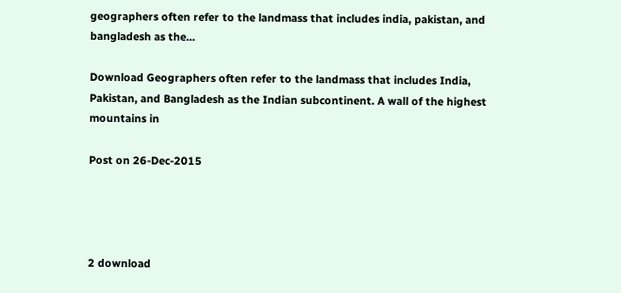geographers often refer to the landmass that includes india, pakistan, and bangladesh as the...

Download Geographers often refer to the landmass that includes India, Pakistan, and Bangladesh as the Indian subcontinent. A wall of the highest mountains in

Post on 26-Dec-2015




2 download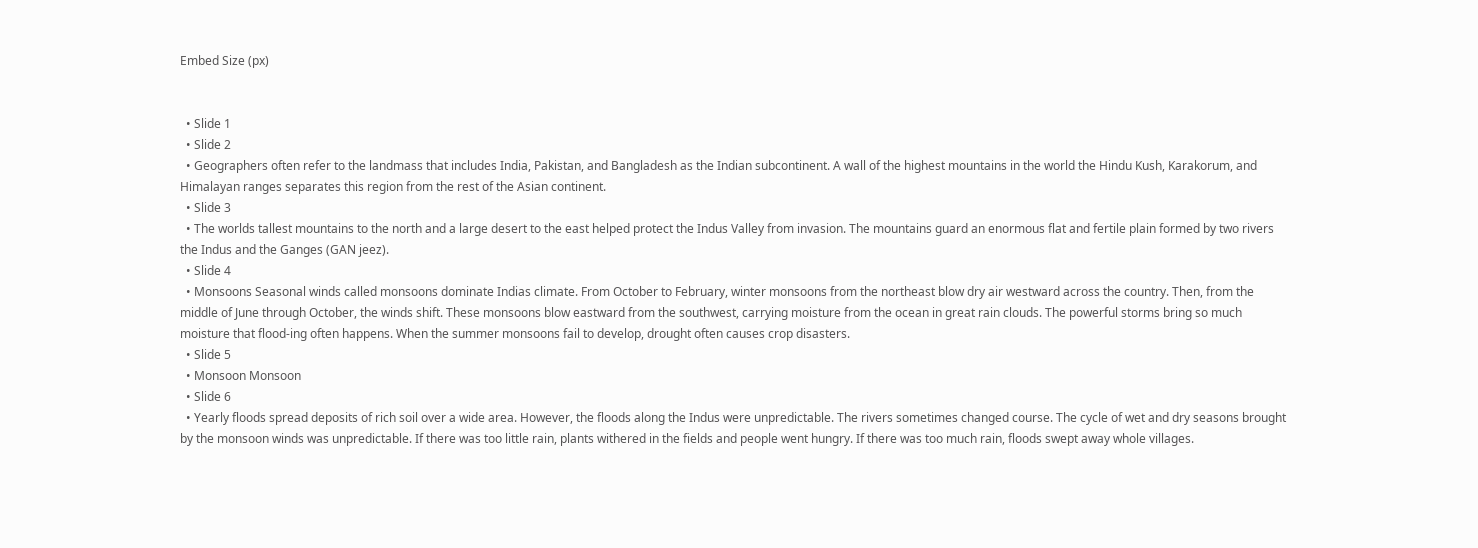Embed Size (px)


  • Slide 1
  • Slide 2
  • Geographers often refer to the landmass that includes India, Pakistan, and Bangladesh as the Indian subcontinent. A wall of the highest mountains in the world the Hindu Kush, Karakorum, and Himalayan ranges separates this region from the rest of the Asian continent.
  • Slide 3
  • The worlds tallest mountains to the north and a large desert to the east helped protect the Indus Valley from invasion. The mountains guard an enormous flat and fertile plain formed by two rivers the Indus and the Ganges (GAN jeez).
  • Slide 4
  • Monsoons Seasonal winds called monsoons dominate Indias climate. From October to February, winter monsoons from the northeast blow dry air westward across the country. Then, from the middle of June through October, the winds shift. These monsoons blow eastward from the southwest, carrying moisture from the ocean in great rain clouds. The powerful storms bring so much moisture that flood-ing often happens. When the summer monsoons fail to develop, drought often causes crop disasters.
  • Slide 5
  • Monsoon Monsoon
  • Slide 6
  • Yearly floods spread deposits of rich soil over a wide area. However, the floods along the Indus were unpredictable. The rivers sometimes changed course. The cycle of wet and dry seasons brought by the monsoon winds was unpredictable. If there was too little rain, plants withered in the fields and people went hungry. If there was too much rain, floods swept away whole villages.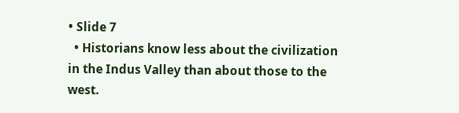• Slide 7
  • Historians know less about the civilization in the Indus Valley than about those to the west.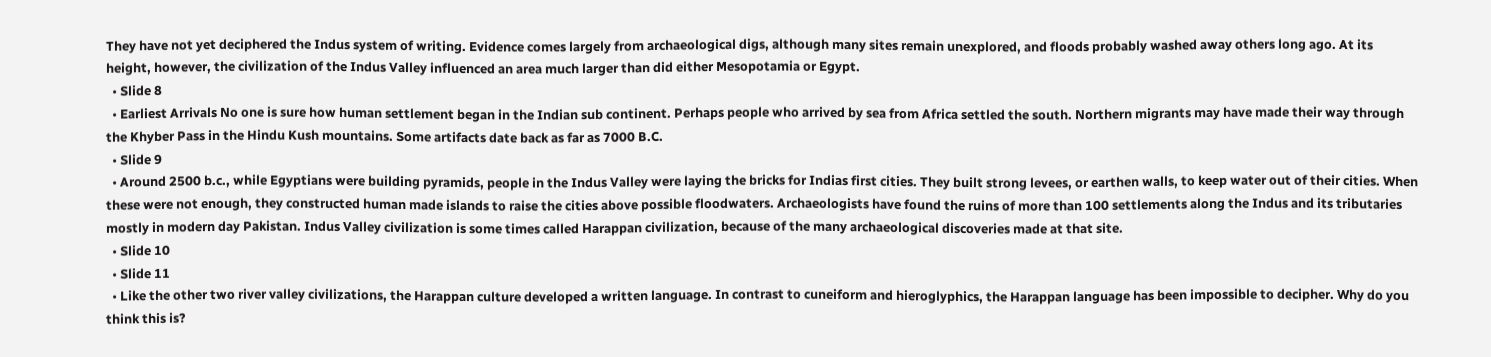They have not yet deciphered the Indus system of writing. Evidence comes largely from archaeological digs, although many sites remain unexplored, and floods probably washed away others long ago. At its height, however, the civilization of the Indus Valley influenced an area much larger than did either Mesopotamia or Egypt.
  • Slide 8
  • Earliest Arrivals No one is sure how human settlement began in the Indian sub continent. Perhaps people who arrived by sea from Africa settled the south. Northern migrants may have made their way through the Khyber Pass in the Hindu Kush mountains. Some artifacts date back as far as 7000 B.C.
  • Slide 9
  • Around 2500 b.c., while Egyptians were building pyramids, people in the Indus Valley were laying the bricks for Indias first cities. They built strong levees, or earthen walls, to keep water out of their cities. When these were not enough, they constructed human made islands to raise the cities above possible floodwaters. Archaeologists have found the ruins of more than 100 settlements along the Indus and its tributaries mostly in modern day Pakistan. Indus Valley civilization is some times called Harappan civilization, because of the many archaeological discoveries made at that site.
  • Slide 10
  • Slide 11
  • Like the other two river valley civilizations, the Harappan culture developed a written language. In contrast to cuneiform and hieroglyphics, the Harappan language has been impossible to decipher. Why do you think this is?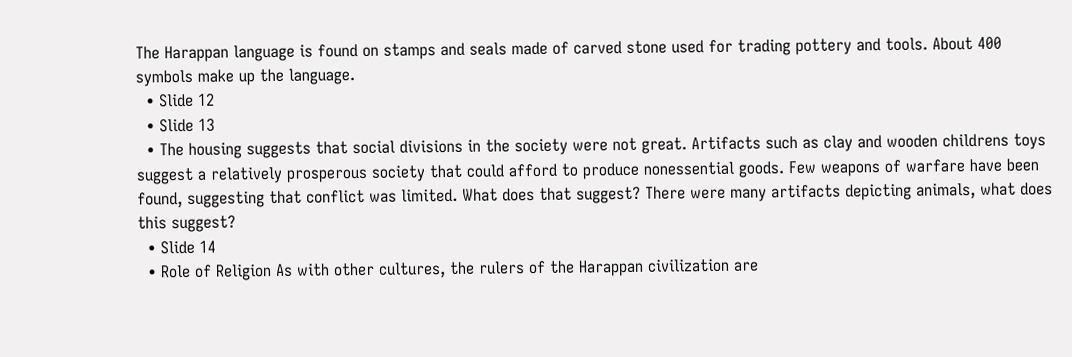The Harappan language is found on stamps and seals made of carved stone used for trading pottery and tools. About 400 symbols make up the language.
  • Slide 12
  • Slide 13
  • The housing suggests that social divisions in the society were not great. Artifacts such as clay and wooden childrens toys suggest a relatively prosperous society that could afford to produce nonessential goods. Few weapons of warfare have been found, suggesting that conflict was limited. What does that suggest? There were many artifacts depicting animals, what does this suggest?
  • Slide 14
  • Role of Religion As with other cultures, the rulers of the Harappan civilization are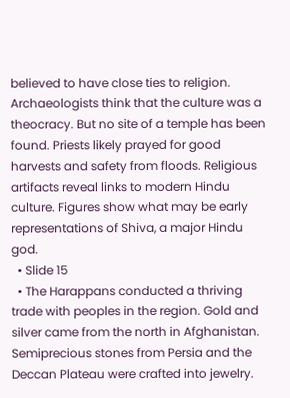believed to have close ties to religion. Archaeologists think that the culture was a theocracy. But no site of a temple has been found. Priests likely prayed for good harvests and safety from floods. Religious artifacts reveal links to modern Hindu culture. Figures show what may be early representations of Shiva, a major Hindu god.
  • Slide 15
  • The Harappans conducted a thriving trade with peoples in the region. Gold and silver came from the north in Afghanistan. Semiprecious stones from Persia and the Deccan Plateau were crafted into jewelry.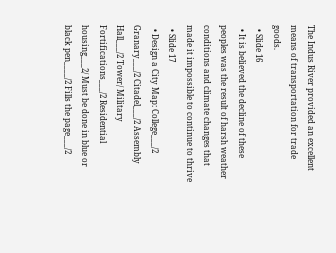The Indus River provided an excellent means of transportation for trade goods.
  • Slide 16
  • It is believed the decline of these peoples was the result of harsh weather conditions and climate changes that made it impossible to continue to thrive
  • Slide 17
  • Design a City Map: College___/2 Granary___/2 Citadel___/2 Assembly Hall___/2 Tower/ Military Fortifications___/2 Residential housing___2/ Must be done in blue or black pen____/2 Fills the page___/2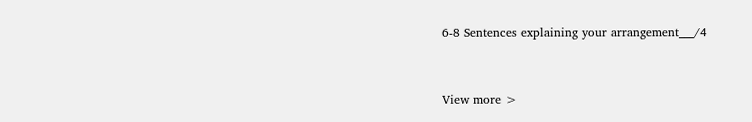6-8 Sentences explaining your arrangement___/4


View more >